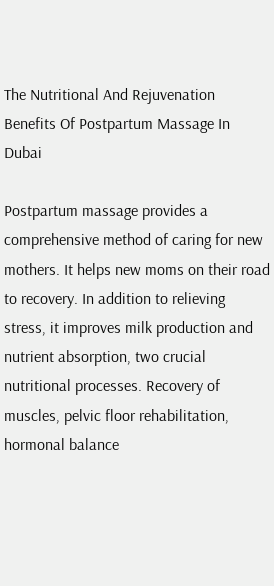The Nutritional And Rejuvenation Benefits Of Postpartum Massage In Dubai

Postpartum massage provides a comprehensive method of caring for new mothers. It helps new moms on their road to recovery. In addition to relieving stress, it improves milk production and nutrient absorption, two crucial nutritional processes. Recovery of muscles, pelvic floor rehabilitation, hormonal balance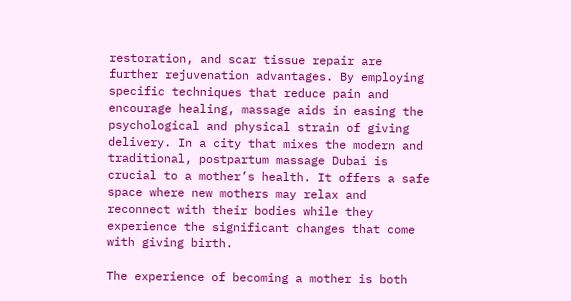restoration, and scar tissue repair are further rejuvenation advantages. By employing specific techniques that reduce pain and encourage healing, massage aids in easing the psychological and physical strain of giving delivery. In a city that mixes the modern and traditional, postpartum massage Dubai is crucial to a mother’s health. It offers a safe space where new mothers may relax and reconnect with their bodies while they experience the significant changes that come with giving birth.

The experience of becoming a mother is both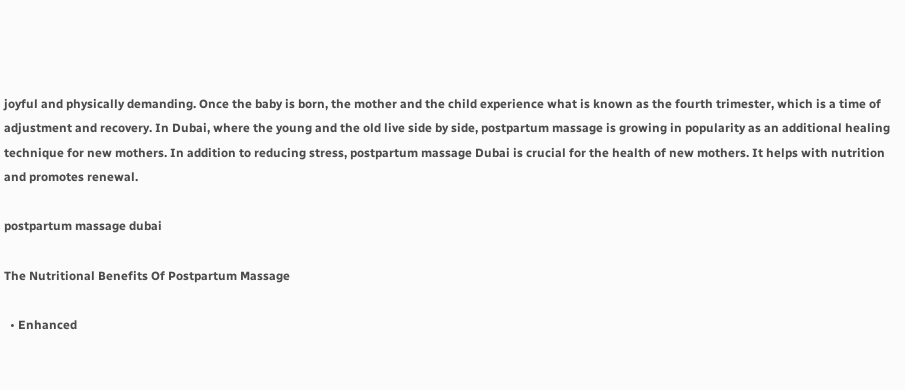joyful and physically demanding. Once the baby is born, the mother and the child experience what is known as the fourth trimester, which is a time of adjustment and recovery. In Dubai, where the young and the old live side by side, postpartum massage is growing in popularity as an additional healing technique for new mothers. In addition to reducing stress, postpartum massage Dubai is crucial for the health of new mothers. It helps with nutrition and promotes renewal.

postpartum massage dubai

The Nutritional Benefits Of Postpartum Massage

  • Enhanced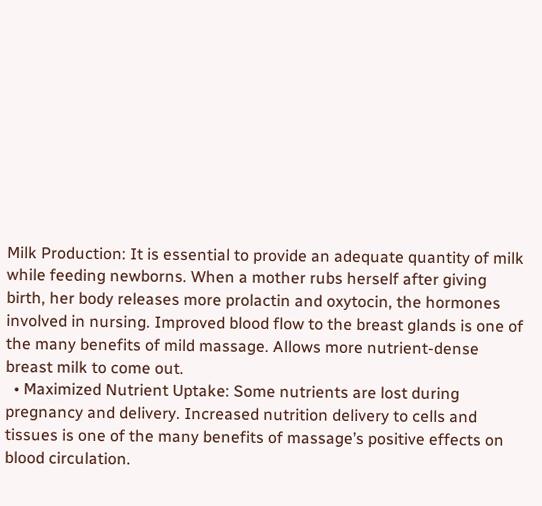Milk Production: It is essential to provide an adequate quantity of milk while feeding newborns. When a mother rubs herself after giving birth, her body releases more prolactin and oxytocin, the hormones involved in nursing. Improved blood flow to the breast glands is one of the many benefits of mild massage. Allows more nutrient-dense breast milk to come out.
  • Maximized Nutrient Uptake: Some nutrients are lost during pregnancy and delivery. Increased nutrition delivery to cells and tissues is one of the many benefits of massage’s positive effects on blood circulation.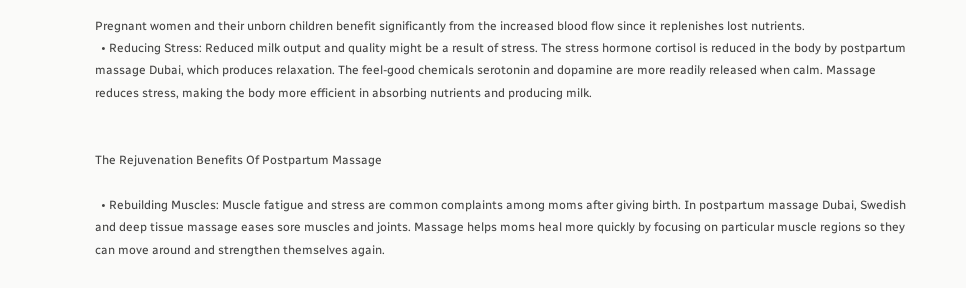Pregnant women and their unborn children benefit significantly from the increased blood flow since it replenishes lost nutrients.
  • Reducing Stress: Reduced milk output and quality might be a result of stress. The stress hormone cortisol is reduced in the body by postpartum massage Dubai, which produces relaxation. The feel-good chemicals serotonin and dopamine are more readily released when calm. Massage reduces stress, making the body more efficient in absorbing nutrients and producing milk.


The Rejuvenation Benefits Of Postpartum Massage

  • Rebuilding Muscles: Muscle fatigue and stress are common complaints among moms after giving birth. In postpartum massage Dubai, Swedish and deep tissue massage eases sore muscles and joints. Massage helps moms heal more quickly by focusing on particular muscle regions so they can move around and strengthen themselves again.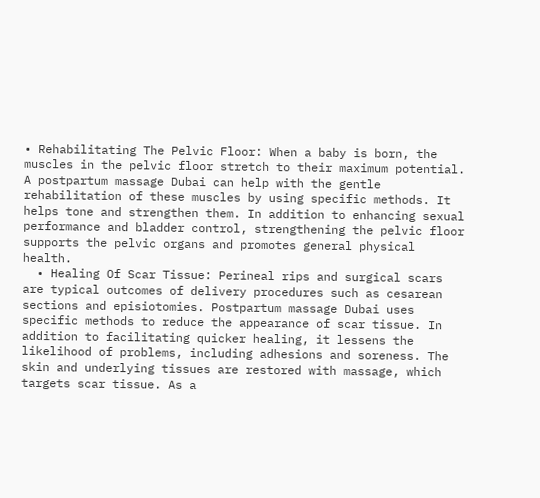• Rehabilitating The Pelvic Floor: When a baby is born, the muscles in the pelvic floor stretch to their maximum potential. A postpartum massage Dubai can help with the gentle rehabilitation of these muscles by using specific methods. It helps tone and strengthen them. In addition to enhancing sexual performance and bladder control, strengthening the pelvic floor supports the pelvic organs and promotes general physical health.
  • Healing Of Scar Tissue: Perineal rips and surgical scars are typical outcomes of delivery procedures such as cesarean sections and episiotomies. Postpartum massage Dubai uses specific methods to reduce the appearance of scar tissue. In addition to facilitating quicker healing, it lessens the likelihood of problems, including adhesions and soreness. The skin and underlying tissues are restored with massage, which targets scar tissue. As a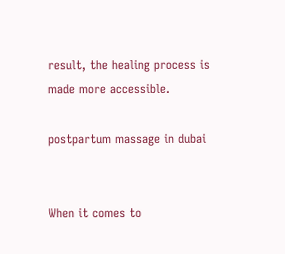result, the healing process is made more accessible.

postpartum massage in dubai


When it comes to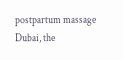postpartum massage Dubai, the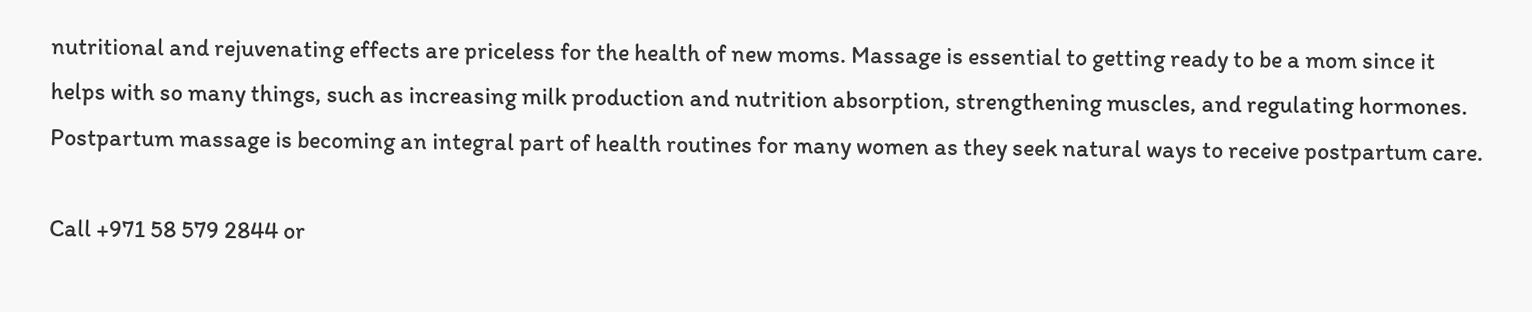nutritional and rejuvenating effects are priceless for the health of new moms. Massage is essential to getting ready to be a mom since it helps with so many things, such as increasing milk production and nutrition absorption, strengthening muscles, and regulating hormones. Postpartum massage is becoming an integral part of health routines for many women as they seek natural ways to receive postpartum care.

Call +971 58 579 2844 or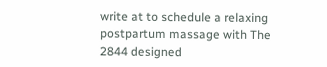write at to schedule a relaxing postpartum massage with The 2844 designed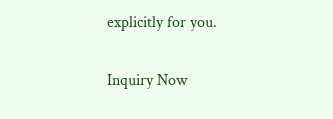explicitly for you.

Inquiry Now